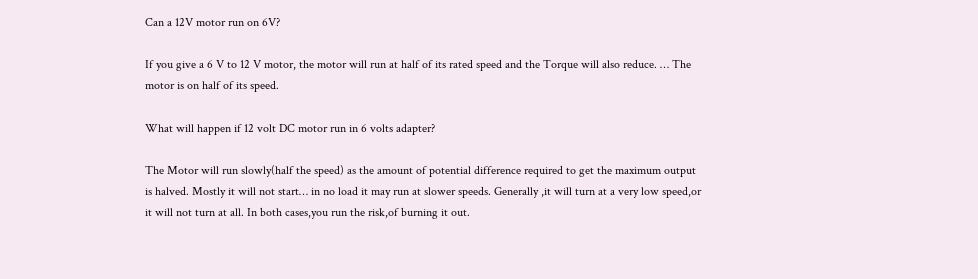Can a 12V motor run on 6V?

If you give a 6 V to 12 V motor, the motor will run at half of its rated speed and the Torque will also reduce. … The motor is on half of its speed.

What will happen if 12 volt DC motor run in 6 volts adapter?

The Motor will run slowly(half the speed) as the amount of potential difference required to get the maximum output is halved. Mostly it will not start… in no load it may run at slower speeds. Generally ,it will turn at a very low speed,or it will not turn at all. In both cases,you run the risk,of burning it out.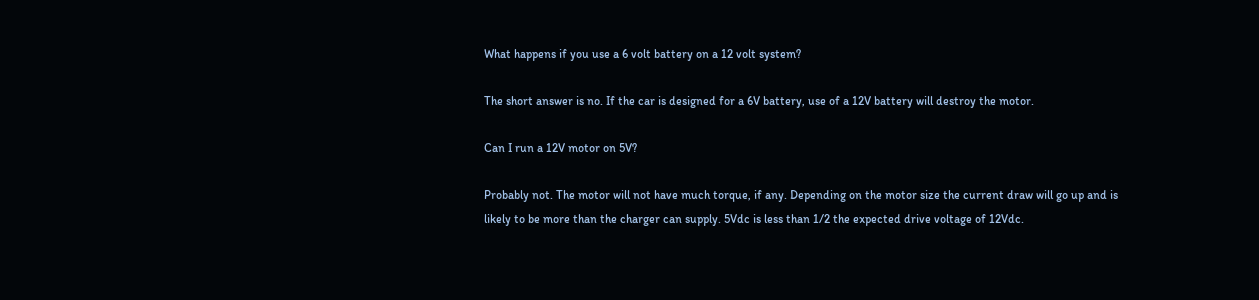What happens if you use a 6 volt battery on a 12 volt system?

The short answer is no. If the car is designed for a 6V battery, use of a 12V battery will destroy the motor.

Can I run a 12V motor on 5V?

Probably not. The motor will not have much torque, if any. Depending on the motor size the current draw will go up and is likely to be more than the charger can supply. 5Vdc is less than 1/2 the expected drive voltage of 12Vdc.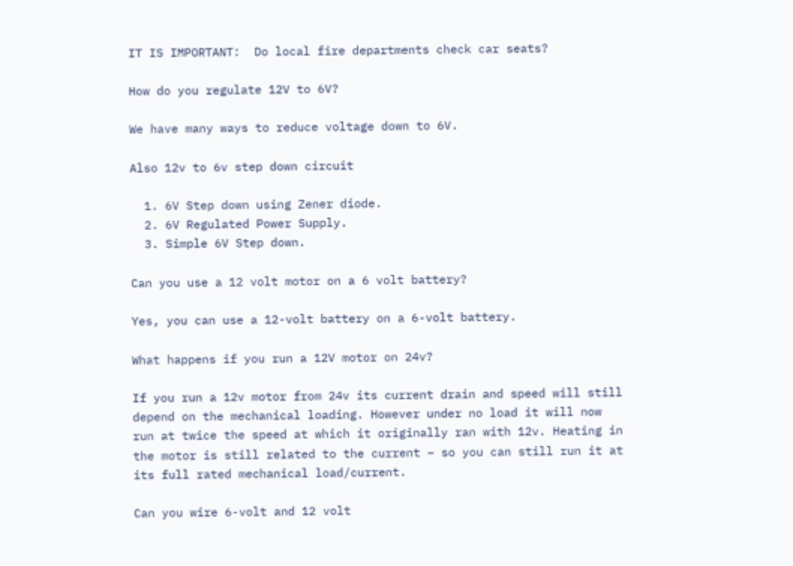IT IS IMPORTANT:  Do local fire departments check car seats?

How do you regulate 12V to 6V?

We have many ways to reduce voltage down to 6V.

Also 12v to 6v step down circuit

  1. 6V Step down using Zener diode.
  2. 6V Regulated Power Supply.
  3. Simple 6V Step down.

Can you use a 12 volt motor on a 6 volt battery?

Yes, you can use a 12-volt battery on a 6-volt battery.

What happens if you run a 12V motor on 24v?

If you run a 12v motor from 24v its current drain and speed will still depend on the mechanical loading. However under no load it will now run at twice the speed at which it originally ran with 12v. Heating in the motor is still related to the current – so you can still run it at its full rated mechanical load/current.

Can you wire 6-volt and 12 volt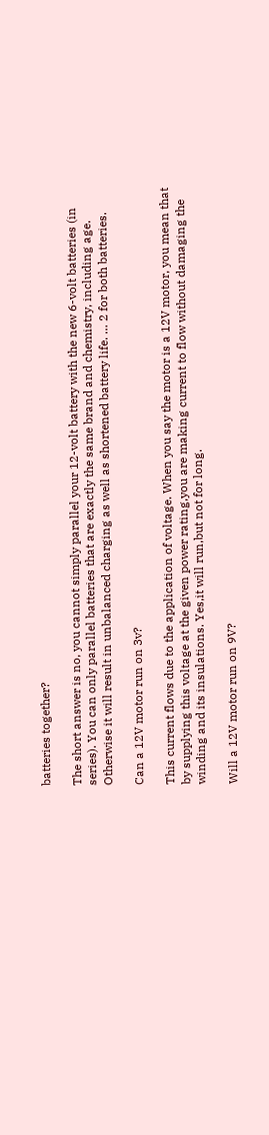batteries together?

The short answer is no, you cannot simply parallel your 12-volt battery with the new 6-volt batteries (in series). You can only parallel batteries that are exactly the same brand and chemistry, including age. Otherwise it will result in unbalanced charging as well as shortened battery life. … 2 for both batteries.

Can a 12V motor run on 3v?

This current flows due to the application of voltage. When you say the motor is a 12V motor, you mean that by supplying this voltage at the given power rating,you are making current to flow without damaging the winding and its insulations. Yes,it will run,but not for long.

Will a 12V motor run on 9V?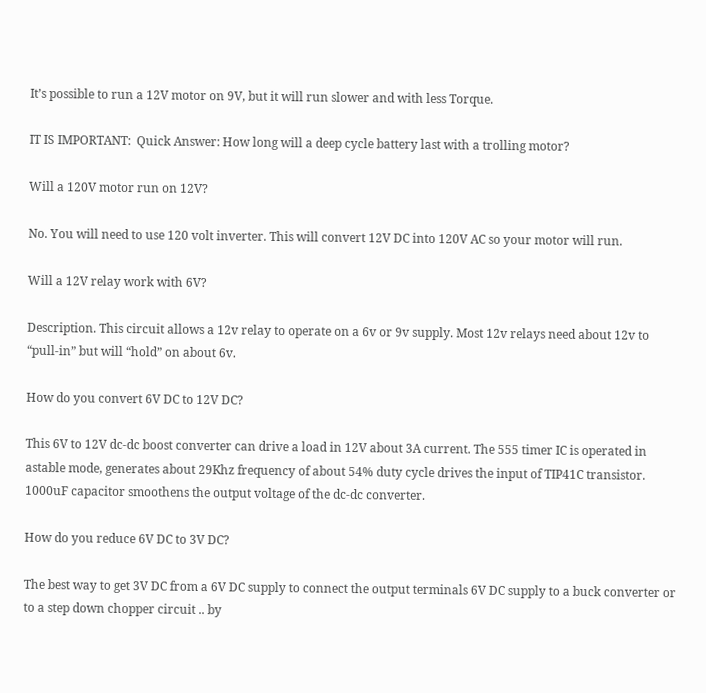It’s possible to run a 12V motor on 9V, but it will run slower and with less Torque.

IT IS IMPORTANT:  Quick Answer: How long will a deep cycle battery last with a trolling motor?

Will a 120V motor run on 12V?

No. You will need to use 120 volt inverter. This will convert 12V DC into 120V AC so your motor will run.

Will a 12V relay work with 6V?

Description. This circuit allows a 12v relay to operate on a 6v or 9v supply. Most 12v relays need about 12v to “pull-in” but will “hold” on about 6v.

How do you convert 6V DC to 12V DC?

This 6V to 12V dc-dc boost converter can drive a load in 12V about 3A current. The 555 timer IC is operated in astable mode, generates about 29Khz frequency of about 54% duty cycle drives the input of TIP41C transistor. 1000uF capacitor smoothens the output voltage of the dc-dc converter.

How do you reduce 6V DC to 3V DC?

The best way to get 3V DC from a 6V DC supply to connect the output terminals 6V DC supply to a buck converter or to a step down chopper circuit .. by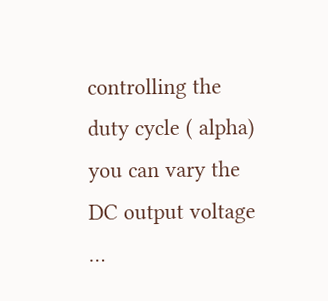controlling the duty cycle ( alpha) you can vary the DC output voltage …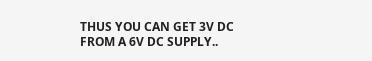THUS YOU CAN GET 3V DC FROM A 6V DC SUPPLY..